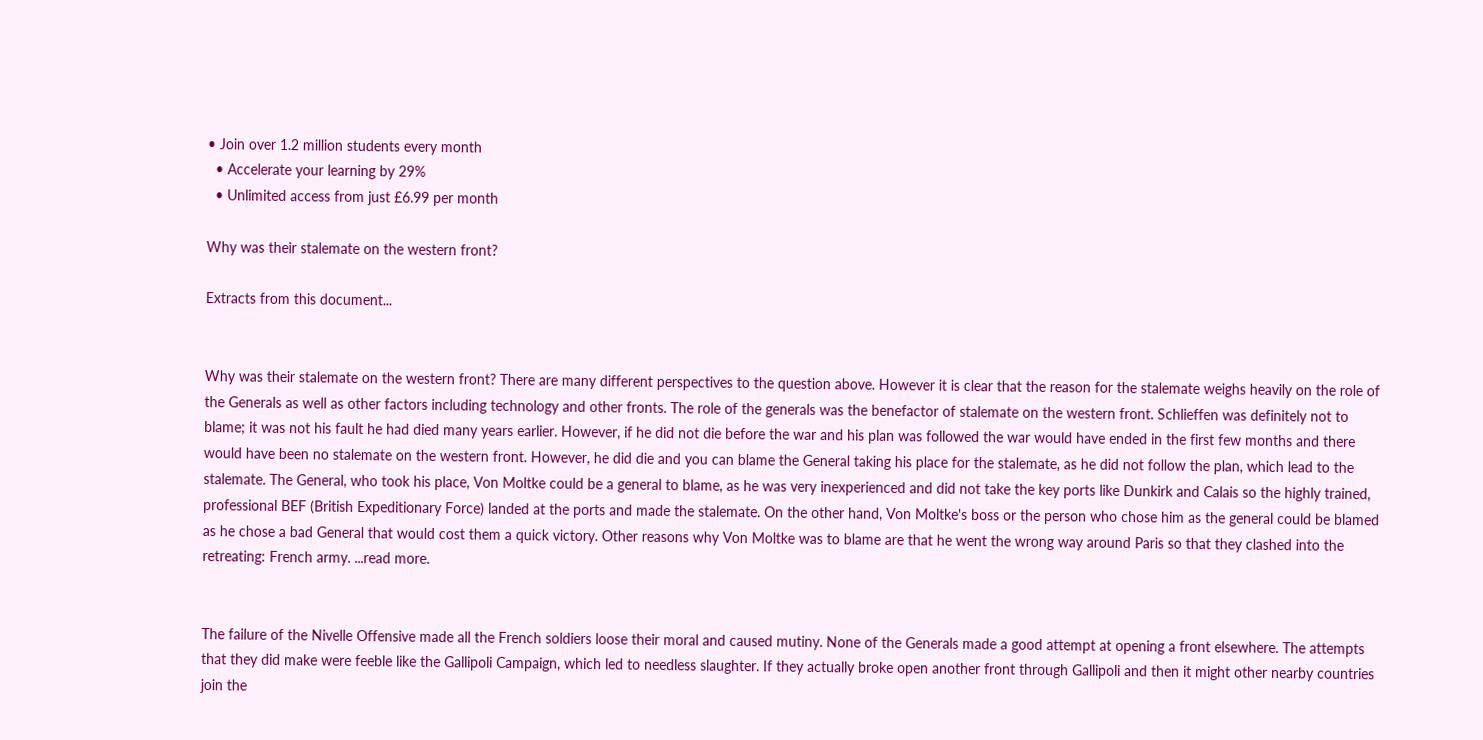• Join over 1.2 million students every month
  • Accelerate your learning by 29%
  • Unlimited access from just £6.99 per month

Why was their stalemate on the western front?

Extracts from this document...


Why was their stalemate on the western front? There are many different perspectives to the question above. However it is clear that the reason for the stalemate weighs heavily on the role of the Generals as well as other factors including technology and other fronts. The role of the generals was the benefactor of stalemate on the western front. Schlieffen was definitely not to blame; it was not his fault he had died many years earlier. However, if he did not die before the war and his plan was followed the war would have ended in the first few months and there would have been no stalemate on the western front. However, he did die and you can blame the General taking his place for the stalemate, as he did not follow the plan, which lead to the stalemate. The General, who took his place, Von Moltke could be a general to blame, as he was very inexperienced and did not take the key ports like Dunkirk and Calais so the highly trained, professional BEF (British Expeditionary Force) landed at the ports and made the stalemate. On the other hand, Von Moltke's boss or the person who chose him as the general could be blamed as he chose a bad General that would cost them a quick victory. Other reasons why Von Moltke was to blame are that he went the wrong way around Paris so that they clashed into the retreating: French army. ...read more.


The failure of the Nivelle Offensive made all the French soldiers loose their moral and caused mutiny. None of the Generals made a good attempt at opening a front elsewhere. The attempts that they did make were feeble like the Gallipoli Campaign, which led to needless slaughter. If they actually broke open another front through Gallipoli and then it might other nearby countries join the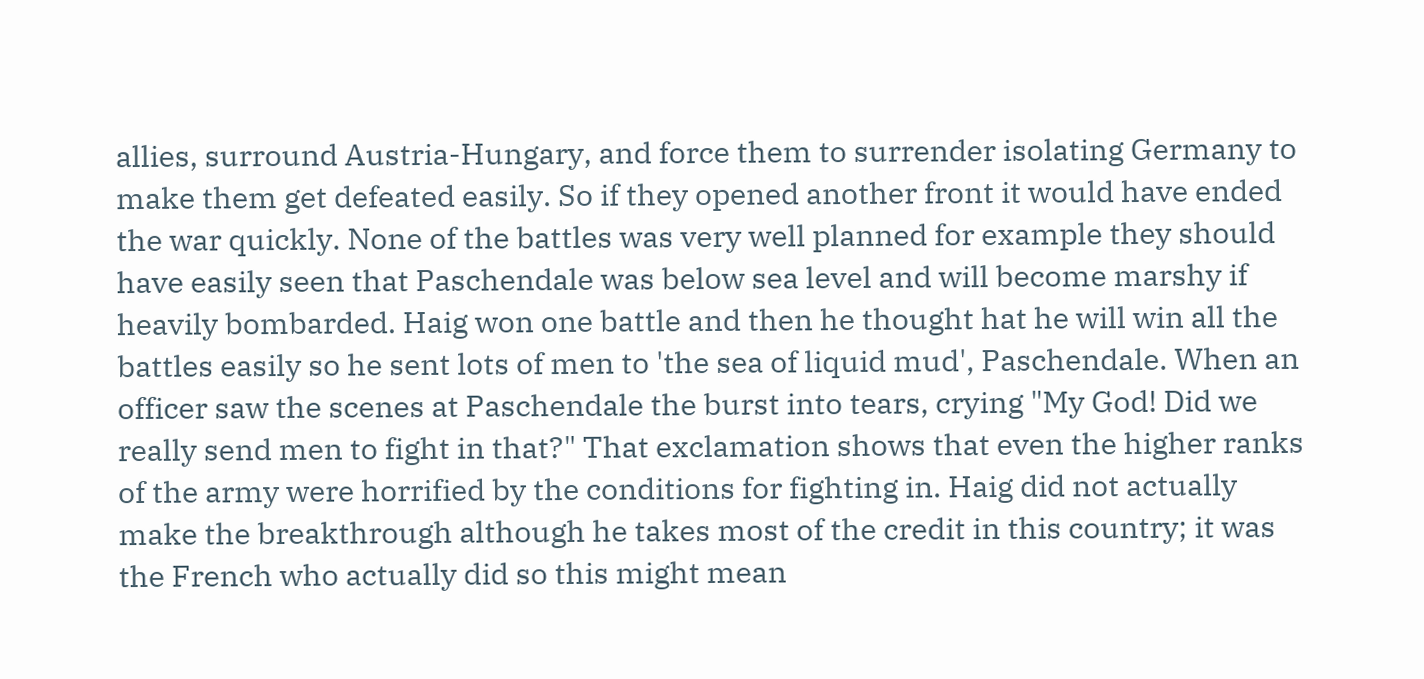allies, surround Austria-Hungary, and force them to surrender isolating Germany to make them get defeated easily. So if they opened another front it would have ended the war quickly. None of the battles was very well planned for example they should have easily seen that Paschendale was below sea level and will become marshy if heavily bombarded. Haig won one battle and then he thought hat he will win all the battles easily so he sent lots of men to 'the sea of liquid mud', Paschendale. When an officer saw the scenes at Paschendale the burst into tears, crying "My God! Did we really send men to fight in that?" That exclamation shows that even the higher ranks of the army were horrified by the conditions for fighting in. Haig did not actually make the breakthrough although he takes most of the credit in this country; it was the French who actually did so this might mean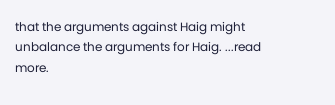that the arguments against Haig might unbalance the arguments for Haig. ...read more.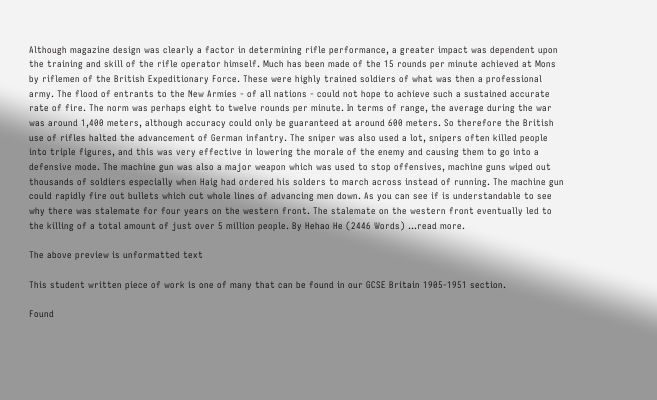Although magazine design was clearly a factor in determining rifle performance, a greater impact was dependent upon the training and skill of the rifle operator himself. Much has been made of the 15 rounds per minute achieved at Mons by riflemen of the British Expeditionary Force. These were highly trained soldiers of what was then a professional army. The flood of entrants to the New Armies - of all nations - could not hope to achieve such a sustained accurate rate of fire. The norm was perhaps eight to twelve rounds per minute. In terms of range, the average during the war was around 1,400 meters, although accuracy could only be guaranteed at around 600 meters. So therefore the British use of rifles halted the advancement of German infantry. The sniper was also used a lot, snipers often killed people into triple figures, and this was very effective in lowering the morale of the enemy and causing them to go into a defensive mode. The machine gun was also a major weapon which was used to stop offensives, machine guns wiped out thousands of soldiers especially when Haig had ordered his solders to march across instead of running. The machine gun could rapidly fire out bullets which cut whole lines of advancing men down. As you can see if is understandable to see why there was stalemate for four years on the western front. The stalemate on the western front eventually led to the killing of a total amount of just over 5 million people. By Hehao He (2446 Words) ...read more.

The above preview is unformatted text

This student written piece of work is one of many that can be found in our GCSE Britain 1905-1951 section.

Found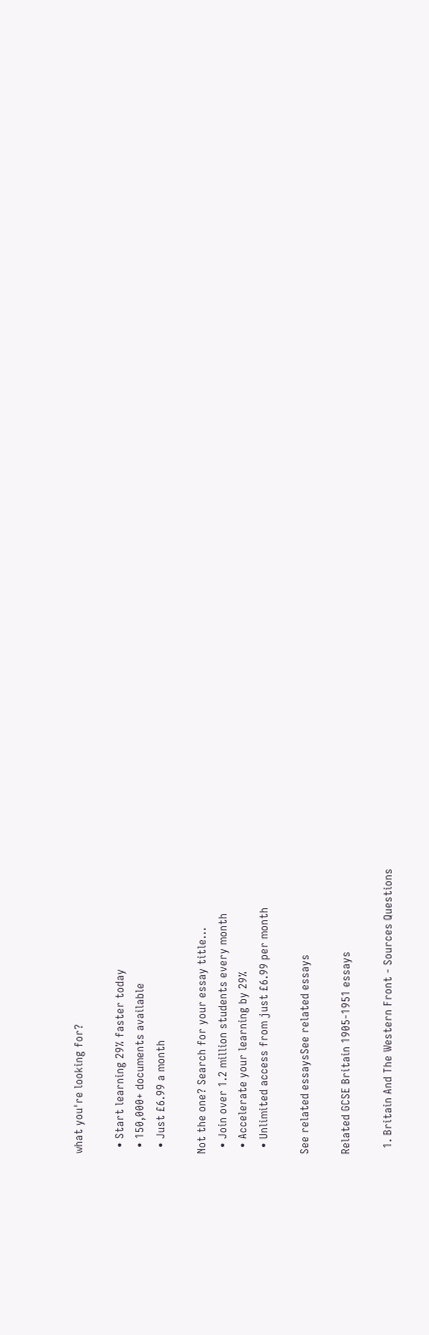what you're looking for?

  • Start learning 29% faster today
  • 150,000+ documents available
  • Just £6.99 a month

Not the one? Search for your essay title...
  • Join over 1.2 million students every month
  • Accelerate your learning by 29%
  • Unlimited access from just £6.99 per month

See related essaysSee related essays

Related GCSE Britain 1905-1951 essays

  1. Britain And The Western Front - Sources Questions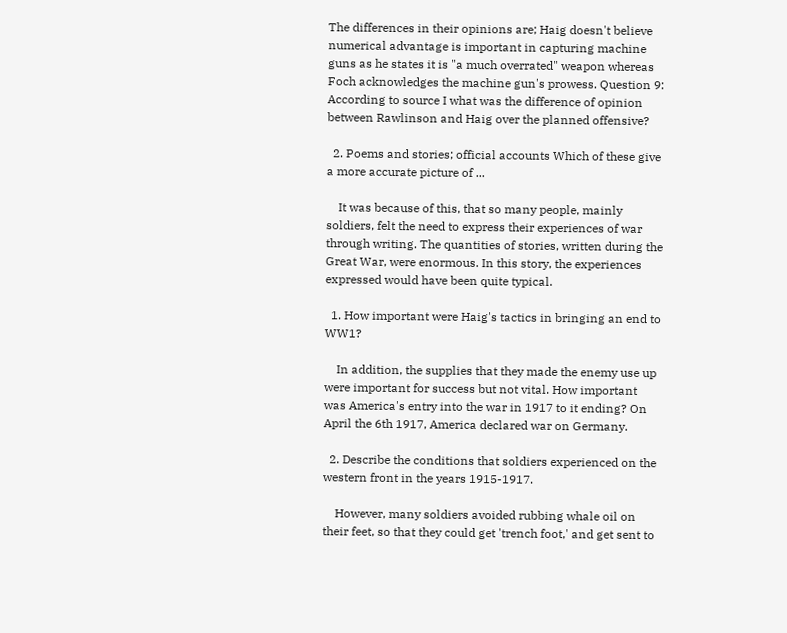The differences in their opinions are; Haig doesn't believe numerical advantage is important in capturing machine guns as he states it is "a much overrated" weapon whereas Foch acknowledges the machine gun's prowess. Question 9: According to source I what was the difference of opinion between Rawlinson and Haig over the planned offensive?

  2. Poems and stories; official accounts Which of these give a more accurate picture of ...

    It was because of this, that so many people, mainly soldiers, felt the need to express their experiences of war through writing. The quantities of stories, written during the Great War, were enormous. In this story, the experiences expressed would have been quite typical.

  1. How important were Haig's tactics in bringing an end to WW1?

    In addition, the supplies that they made the enemy use up were important for success but not vital. How important was America's entry into the war in 1917 to it ending? On April the 6th 1917, America declared war on Germany.

  2. Describe the conditions that soldiers experienced on the western front in the years 1915-1917.

    However, many soldiers avoided rubbing whale oil on their feet, so that they could get 'trench foot,' and get sent to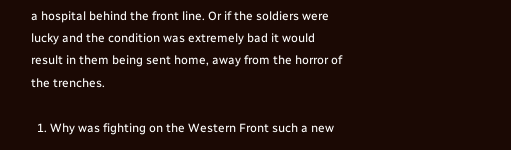a hospital behind the front line. Or if the soldiers were lucky and the condition was extremely bad it would result in them being sent home, away from the horror of the trenches.

  1. Why was fighting on the Western Front such a new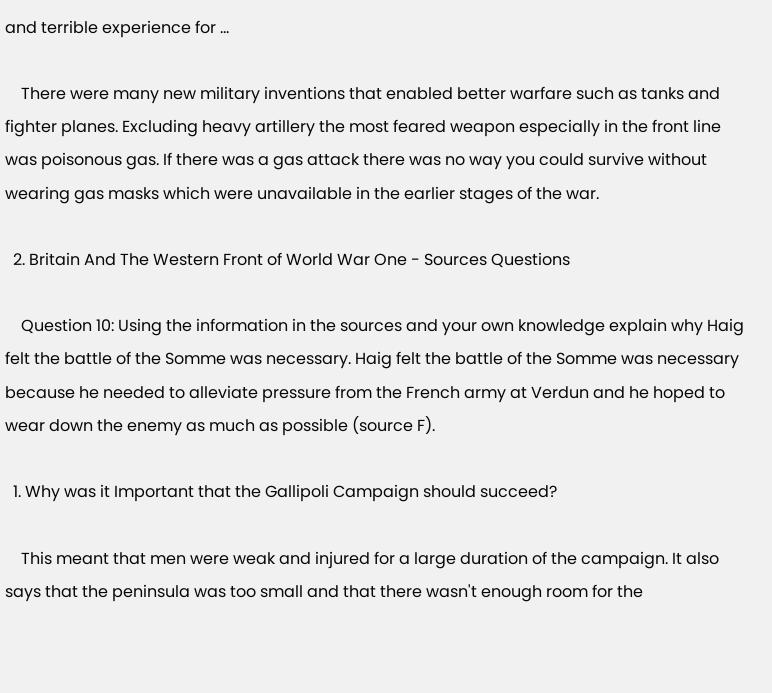and terrible experience for ...

    There were many new military inventions that enabled better warfare such as tanks and fighter planes. Excluding heavy artillery the most feared weapon especially in the front line was poisonous gas. If there was a gas attack there was no way you could survive without wearing gas masks which were unavailable in the earlier stages of the war.

  2. Britain And The Western Front of World War One - Sources Questions

    Question 10: Using the information in the sources and your own knowledge explain why Haig felt the battle of the Somme was necessary. Haig felt the battle of the Somme was necessary because he needed to alleviate pressure from the French army at Verdun and he hoped to wear down the enemy as much as possible (source F).

  1. Why was it Important that the Gallipoli Campaign should succeed?

    This meant that men were weak and injured for a large duration of the campaign. It also says that the peninsula was too small and that there wasn't enough room for the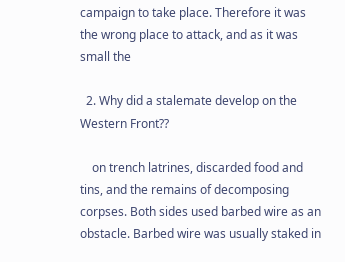campaign to take place. Therefore it was the wrong place to attack, and as it was small the

  2. Why did a stalemate develop on the Western Front??

    on trench latrines, discarded food and tins, and the remains of decomposing corpses. Both sides used barbed wire as an obstacle. Barbed wire was usually staked in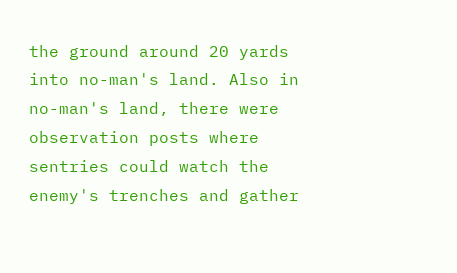the ground around 20 yards into no-man's land. Also in no-man's land, there were observation posts where sentries could watch the enemy's trenches and gather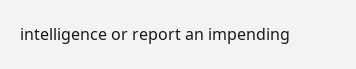intelligence or report an impending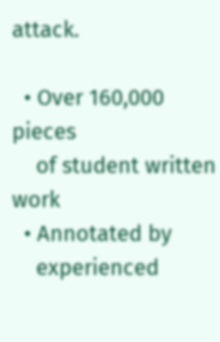attack.

  • Over 160,000 pieces
    of student written work
  • Annotated by
    experienced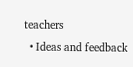teachers
  • Ideas and feedback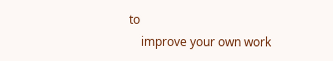to
    improve your own work